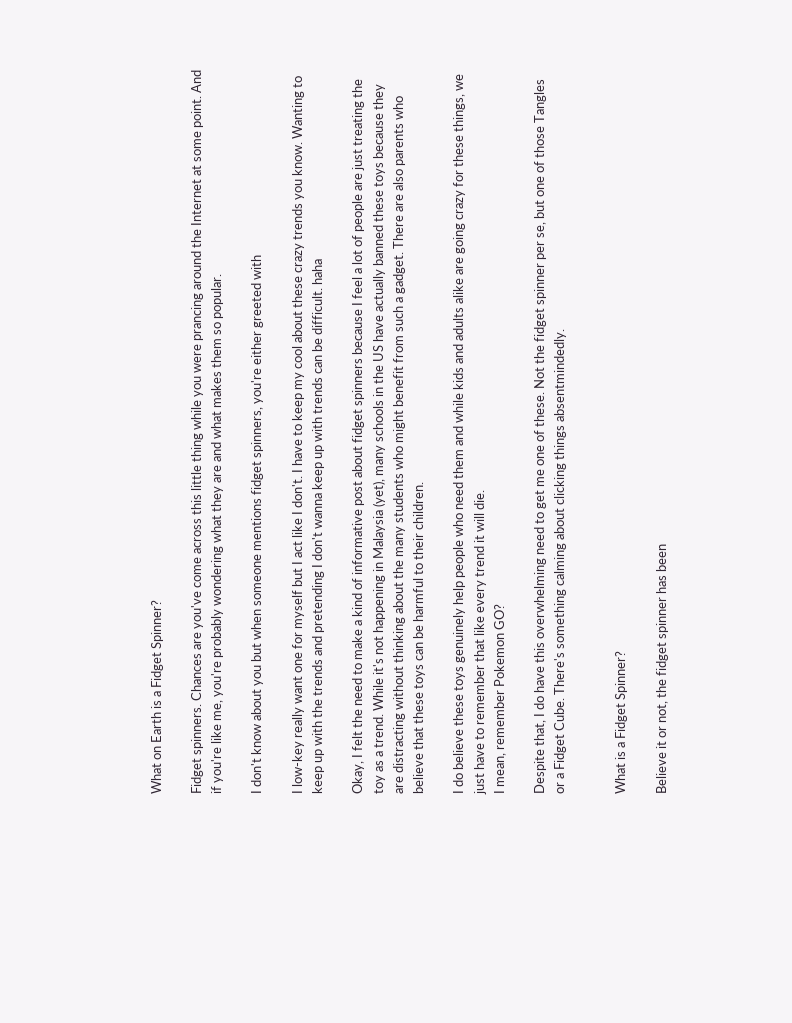What on Earth is a Fidget Spinner?

Fidget spinners. Chances are you've come across this little thing while you were prancing around the Internet at some point. And if you're like me, you're probably wondering what they are and what makes them so popular.

I don't know about you but when someone mentions fidget spinners, you're either greeted with

I low-key really want one for myself but I act like I don't. I have to keep my cool about these crazy trends you know. Wanting to keep up with the trends and pretending I don't wanna keep up with trends can be difficult. haha

Okay, I felt the need to make a kind of informative post about fidget spinners because I feel a lot of people are just treating the toy as a trend. While it's not happening in Malaysia (yet), many schools in the US have actually banned these toys because they are distracting without thinking about the many students who might benefit from such a gadget. There are also parents who believe that these toys can be harmful to their children.

I do believe these toys genuinely help people who need them and while kids and adults alike are going crazy for these things, we just have to remember that like every trend it will die.
I mean, remember Pokemon GO?

Despite that, I do have this overwhelming need to get me one of these. Not the fidget spinner per se, but one of those Tangles or a Fidget Cube. There's something calming about clicking things absentmindedly.


What is a Fidget Spinner?

Believe it or not, the fidget spinner has been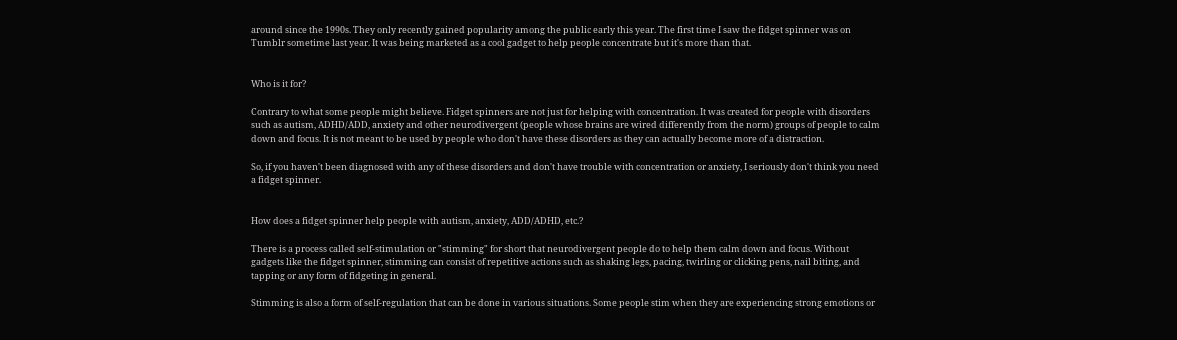around since the 1990s. They only recently gained popularity among the public early this year. The first time I saw the fidget spinner was on Tumblr sometime last year. It was being marketed as a cool gadget to help people concentrate but it's more than that.


Who is it for?

Contrary to what some people might believe. Fidget spinners are not just for helping with concentration. It was created for people with disorders such as autism, ADHD/ADD, anxiety and other neurodivergent (people whose brains are wired differently from the norm) groups of people to calm down and focus. It is not meant to be used by people who don't have these disorders as they can actually become more of a distraction.

So, if you haven't been diagnosed with any of these disorders and don't have trouble with concentration or anxiety, I seriously don't think you need a fidget spinner.


How does a fidget spinner help people with autism, anxiety, ADD/ADHD, etc.?

There is a process called self-stimulation or "stimming" for short that neurodivergent people do to help them calm down and focus. Without gadgets like the fidget spinner, stimming can consist of repetitive actions such as shaking legs, pacing, twirling or clicking pens, nail biting, and tapping or any form of fidgeting in general.

Stimming is also a form of self-regulation that can be done in various situations. Some people stim when they are experiencing strong emotions or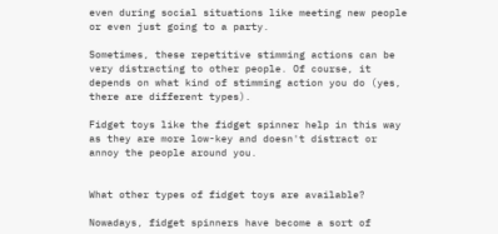even during social situations like meeting new people or even just going to a party.

Sometimes, these repetitive stimming actions can be very distracting to other people. Of course, it depends on what kind of stimming action you do (yes, there are different types).

Fidget toys like the fidget spinner help in this way as they are more low-key and doesn't distract or annoy the people around you.


What other types of fidget toys are available?

Nowadays, fidget spinners have become a sort of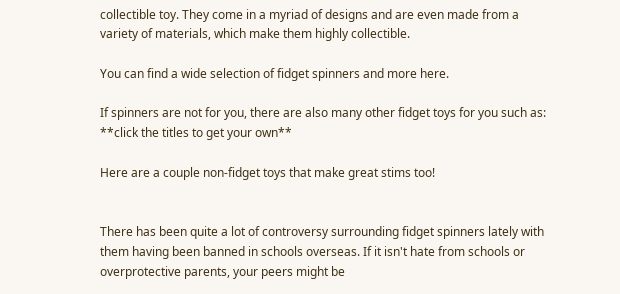collectible toy. They come in a myriad of designs and are even made from a variety of materials, which make them highly collectible.

You can find a wide selection of fidget spinners and more here.

If spinners are not for you, there are also many other fidget toys for you such as:
**click the titles to get your own**

Here are a couple non-fidget toys that make great stims too!


There has been quite a lot of controversy surrounding fidget spinners lately with them having been banned in schools overseas. If it isn't hate from schools or overprotective parents, your peers might be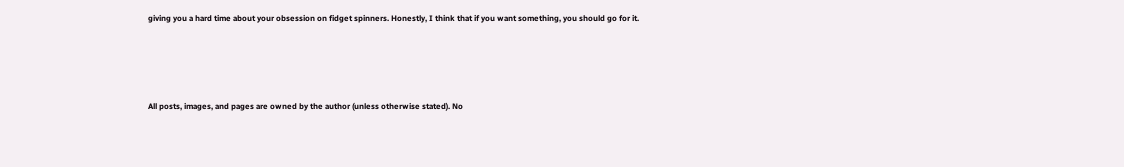giving you a hard time about your obsession on fidget spinners. Honestly, I think that if you want something, you should go for it.




All posts, images, and pages are owned by the author (unless otherwise stated). No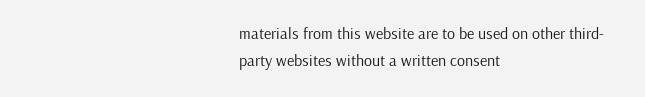materials from this website are to be used on other third-party websites without a written consent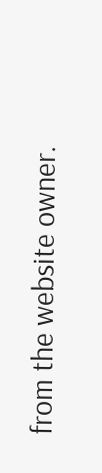from the website owner.